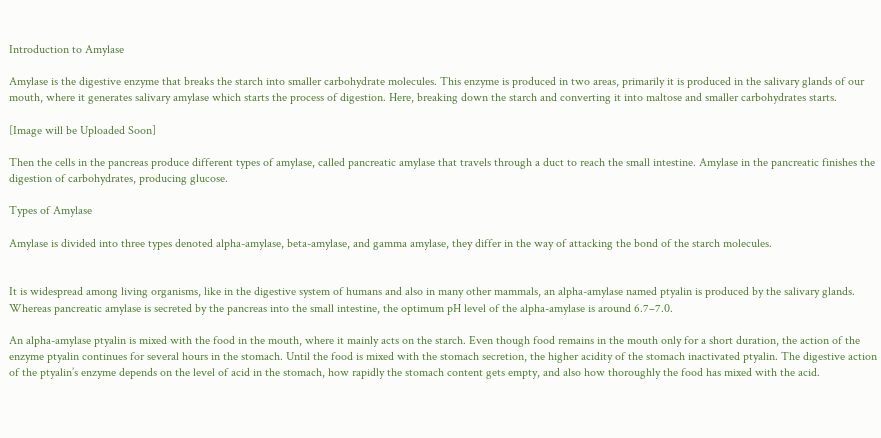Introduction to Amylase

Amylase is the digestive enzyme that breaks the starch into smaller carbohydrate molecules. This enzyme is produced in two areas, primarily it is produced in the salivary glands of our mouth, where it generates salivary amylase which starts the process of digestion. Here, breaking down the starch and converting it into maltose and smaller carbohydrates starts.

[Image will be Uploaded Soon]

Then the cells in the pancreas produce different types of amylase, called pancreatic amylase that travels through a duct to reach the small intestine. Amylase in the pancreatic finishes the digestion of carbohydrates, producing glucose.

Types of Amylase

Amylase is divided into three types denoted alpha-amylase, beta-amylase, and gamma amylase, they differ in the way of attacking the bond of the starch molecules.


It is widespread among living organisms, like in the digestive system of humans and also in many other mammals, an alpha-amylase named ptyalin is produced by the salivary glands. Whereas pancreatic amylase is secreted by the pancreas into the small intestine, the optimum pH level of the alpha-amylase is around 6.7–7.0.

An alpha-amylase ptyalin is mixed with the food in the mouth, where it mainly acts on the starch. Even though food remains in the mouth only for a short duration, the action of the enzyme ptyalin continues for several hours in the stomach. Until the food is mixed with the stomach secretion, the higher acidity of the stomach inactivated ptyalin. The digestive action of the ptyalin’s enzyme depends on the level of acid in the stomach, how rapidly the stomach content gets empty, and also how thoroughly the food has mixed with the acid.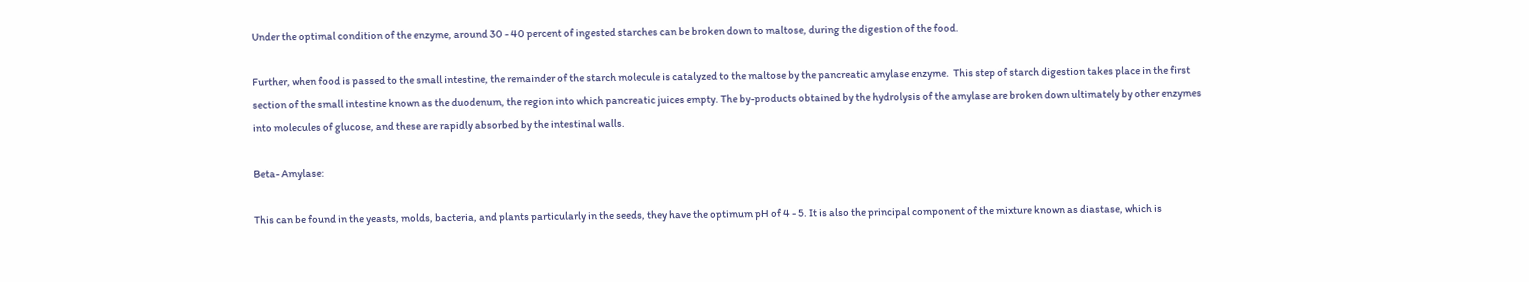Under the optimal condition of the enzyme, around 30 - 40 percent of ingested starches can be broken down to maltose, during the digestion of the food.

Further, when food is passed to the small intestine, the remainder of the starch molecule is catalyzed to the maltose by the pancreatic amylase enzyme.  This step of starch digestion takes place in the first section of the small intestine known as the duodenum, the region into which pancreatic juices empty. The by-products obtained by the hydrolysis of the amylase are broken down ultimately by other enzymes into molecules of glucose, and these are rapidly absorbed by the intestinal walls.

Beta- Amylase:

This can be found in the yeasts, molds, bacteria, and plants particularly in the seeds, they have the optimum pH of 4 - 5. It is also the principal component of the mixture known as diastase, which is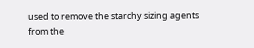used to remove the starchy sizing agents from the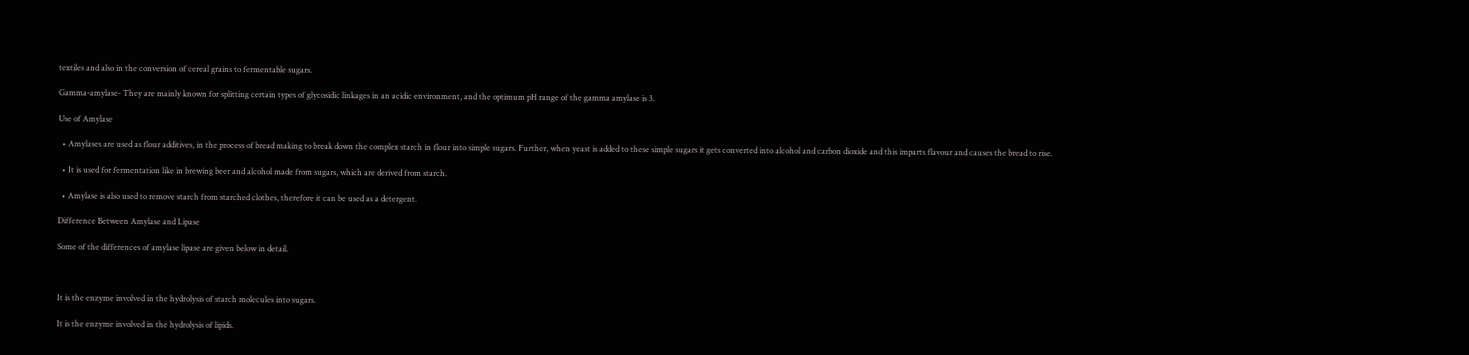textiles and also in the conversion of cereal grains to fermentable sugars.

Gamma-amylase- They are mainly known for splitting certain types of glycosidic linkages in an acidic environment, and the optimum pH range of the gamma amylase is 3.

Use of Amylase

  • Amylases are used as flour additives, in the process of bread making to break down the complex starch in flour into simple sugars. Further, when yeast is added to these simple sugars it gets converted into alcohol and carbon dioxide and this imparts flavour and causes the bread to rise.

  • It is used for fermentation like in brewing beer and alcohol made from sugars, which are derived from starch.

  • Amylase is also used to remove starch from starched clothes, therefore it can be used as a detergent.

Difference Between Amylase and Lipase

Some of the differences of amylase lipase are given below in detail.



It is the enzyme involved in the hydrolysis of starch molecules into sugars.

It is the enzyme involved in the hydrolysis of lipids.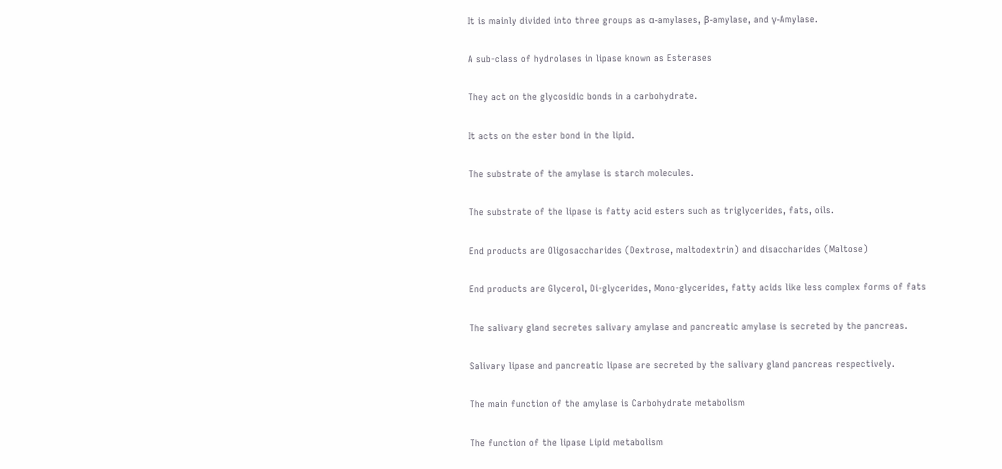It is mainly divided into three groups as α-amylases, β-amylase, and γ-Amylase.

A sub-class of hydrolases in lipase known as Esterases

They act on the glycosidic bonds in a carbohydrate.

It acts on the ester bond in the lipid.

The substrate of the amylase is starch molecules.

The substrate of the lipase is fatty acid esters such as triglycerides, fats, oils.

End products are Oligosaccharides (Dextrose, maltodextrin) and disaccharides (Maltose)

End products are Glycerol, Di-glycerides, Mono-glycerides, fatty acids like less complex forms of fats

The salivary gland secretes salivary amylase and pancreatic amylase is secreted by the pancreas.

Salivary lipase and pancreatic lipase are secreted by the salivary gland pancreas respectively.

The main function of the amylase is Carbohydrate metabolism

The function of the lipase Lipid metabolism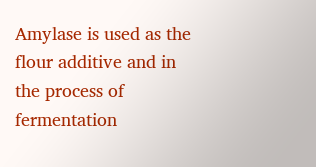Amylase is used as the flour additive and in the process of fermentation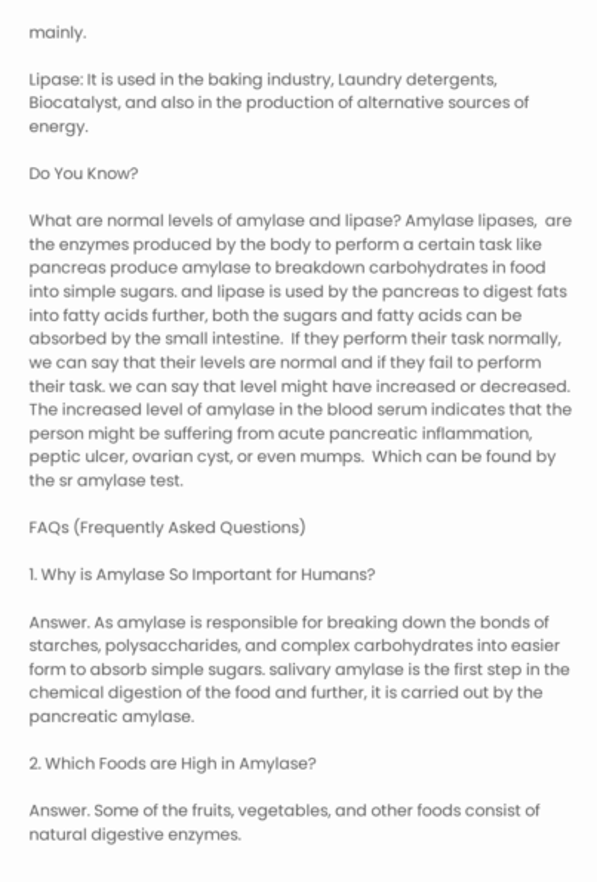mainly.

Lipase: It is used in the baking industry, Laundry detergents, Biocatalyst, and also in the production of alternative sources of energy.

Do You Know?

What are normal levels of amylase and lipase? Amylase lipases,  are the enzymes produced by the body to perform a certain task like pancreas produce amylase to breakdown carbohydrates in food into simple sugars. and lipase is used by the pancreas to digest fats into fatty acids further, both the sugars and fatty acids can be absorbed by the small intestine.  If they perform their task normally, we can say that their levels are normal and if they fail to perform their task. we can say that level might have increased or decreased. The increased level of amylase in the blood serum indicates that the person might be suffering from acute pancreatic inflammation, peptic ulcer, ovarian cyst, or even mumps.  Which can be found by the sr amylase test.

FAQs (Frequently Asked Questions)

1. Why is Amylase So Important for Humans?

Answer. As amylase is responsible for breaking down the bonds of starches, polysaccharides, and complex carbohydrates into easier form to absorb simple sugars. salivary amylase is the first step in the chemical digestion of the food and further, it is carried out by the pancreatic amylase.

2. Which Foods are High in Amylase?

Answer. Some of the fruits, vegetables, and other foods consist of natural digestive enzymes.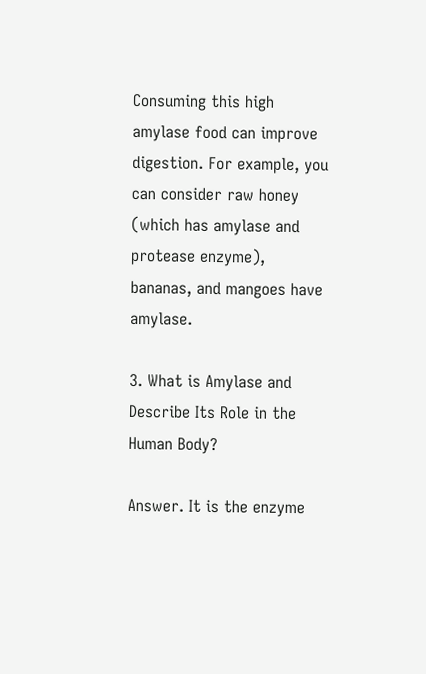Consuming this high amylase food can improve digestion. For example, you can consider raw honey (which has amylase and protease enzyme), bananas, and mangoes have amylase.

3. What is Amylase and Describe Its Role in the Human Body?

Answer. It is the enzyme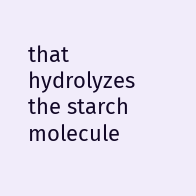that hydrolyzes the starch molecule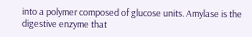into a polymer composed of glucose units. Amylase is the digestive enzyme that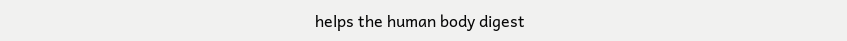helps the human body digest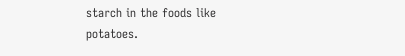starch in the foods like potatoes.